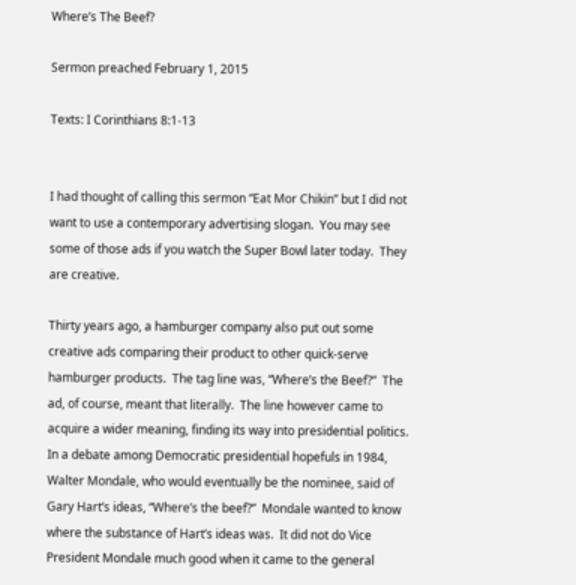Where’s The Beef?

Sermon preached February 1, 2015

Texts: I Corinthians 8:1-13


I had thought of calling this sermon “Eat Mor Chikin” but I did not want to use a contemporary advertising slogan.  You may see some of those ads if you watch the Super Bowl later today.  They are creative.

Thirty years ago, a hamburger company also put out some creative ads comparing their product to other quick-serve hamburger products.  The tag line was, “Where’s the Beef?”  The ad, of course, meant that literally.  The line however came to acquire a wider meaning, finding its way into presidential politics.  In a debate among Democratic presidential hopefuls in 1984, Walter Mondale, who would eventually be the nominee, said of Gary Hart’s ideas, “Where’s the beef?”  Mondale wanted to know where the substance of Hart’s ideas was.  It did not do Vice President Mondale much good when it came to the general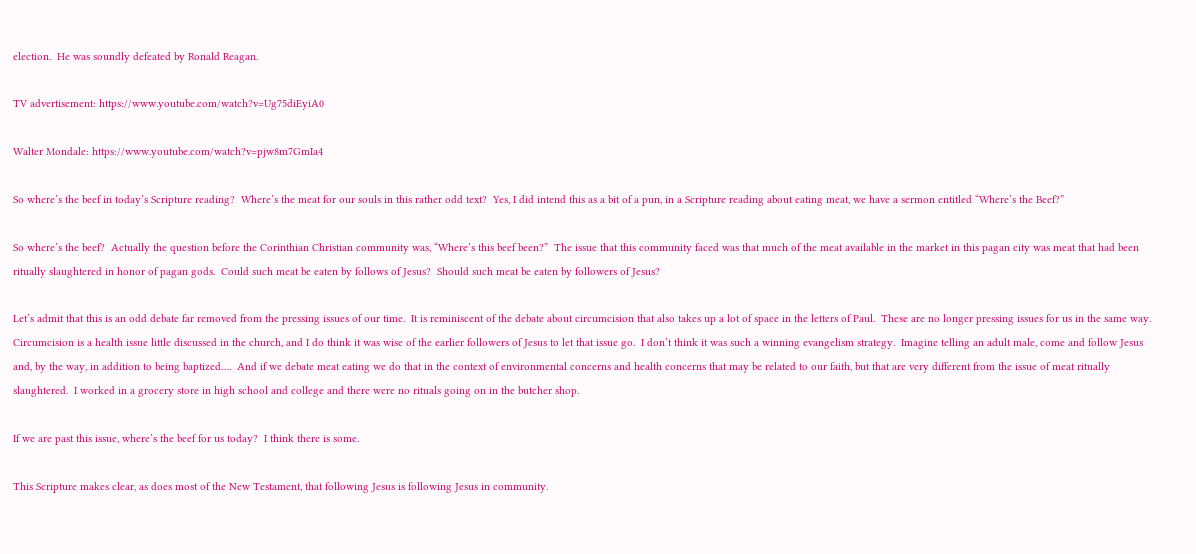election.  He was soundly defeated by Ronald Reagan.

TV advertisement: https://www.youtube.com/watch?v=Ug75diEyiA0

Walter Mondale: https://www.youtube.com/watch?v=pjw8m7GmIa4

So where’s the beef in today’s Scripture reading?  Where’s the meat for our souls in this rather odd text?  Yes, I did intend this as a bit of a pun, in a Scripture reading about eating meat, we have a sermon entitled “Where’s the Beef?”

So where’s the beef?  Actually the question before the Corinthian Christian community was, “Where’s this beef been?”  The issue that this community faced was that much of the meat available in the market in this pagan city was meat that had been ritually slaughtered in honor of pagan gods.  Could such meat be eaten by follows of Jesus?  Should such meat be eaten by followers of Jesus?

Let’s admit that this is an odd debate far removed from the pressing issues of our time.  It is reminiscent of the debate about circumcision that also takes up a lot of space in the letters of Paul.  These are no longer pressing issues for us in the same way.  Circumcision is a health issue little discussed in the church, and I do think it was wise of the earlier followers of Jesus to let that issue go.  I don’t think it was such a winning evangelism strategy.  Imagine telling an adult male, come and follow Jesus and, by the way, in addition to being baptized….  And if we debate meat eating we do that in the context of environmental concerns and health concerns that may be related to our faith, but that are very different from the issue of meat ritually slaughtered.  I worked in a grocery store in high school and college and there were no rituals going on in the butcher shop.

If we are past this issue, where’s the beef for us today?  I think there is some.

This Scripture makes clear, as does most of the New Testament, that following Jesus is following Jesus in community.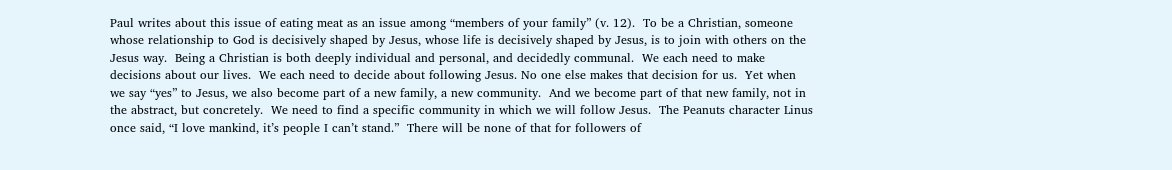Paul writes about this issue of eating meat as an issue among “members of your family” (v. 12).  To be a Christian, someone whose relationship to God is decisively shaped by Jesus, whose life is decisively shaped by Jesus, is to join with others on the Jesus way.  Being a Christian is both deeply individual and personal, and decidedly communal.  We each need to make decisions about our lives.  We each need to decide about following Jesus. No one else makes that decision for us.  Yet when we say “yes” to Jesus, we also become part of a new family, a new community.  And we become part of that new family, not in the abstract, but concretely.  We need to find a specific community in which we will follow Jesus.  The Peanuts character Linus once said, “I love mankind, it’s people I can’t stand.”  There will be none of that for followers of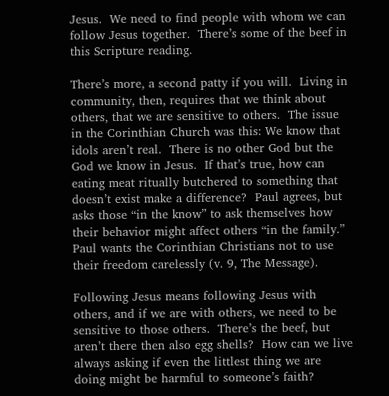Jesus.  We need to find people with whom we can follow Jesus together.  There’s some of the beef in this Scripture reading.

There’s more, a second patty if you will.  Living in community, then, requires that we think about others, that we are sensitive to others.  The issue in the Corinthian Church was this: We know that idols aren’t real.  There is no other God but the God we know in Jesus.  If that’s true, how can eating meat ritually butchered to something that doesn’t exist make a difference?  Paul agrees, but asks those “in the know” to ask themselves how their behavior might affect others “in the family.”  Paul wants the Corinthian Christians not to use their freedom carelessly (v. 9, The Message).

Following Jesus means following Jesus with others, and if we are with others, we need to be sensitive to those others.  There’s the beef, but aren’t there then also egg shells?  How can we live always asking if even the littlest thing we are doing might be harmful to someone’s faith?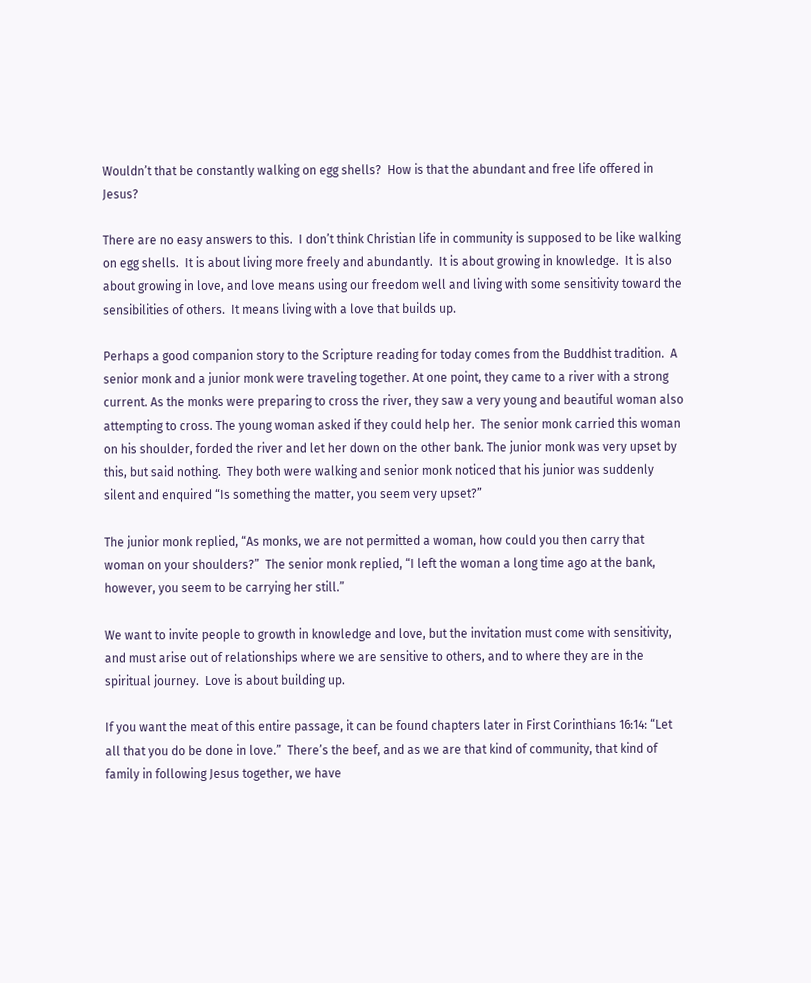Wouldn’t that be constantly walking on egg shells?  How is that the abundant and free life offered in Jesus?

There are no easy answers to this.  I don’t think Christian life in community is supposed to be like walking on egg shells.  It is about living more freely and abundantly.  It is about growing in knowledge.  It is also about growing in love, and love means using our freedom well and living with some sensitivity toward the sensibilities of others.  It means living with a love that builds up.

Perhaps a good companion story to the Scripture reading for today comes from the Buddhist tradition.  A senior monk and a junior monk were traveling together. At one point, they came to a river with a strong current. As the monks were preparing to cross the river, they saw a very young and beautiful woman also attempting to cross. The young woman asked if they could help her.  The senior monk carried this woman on his shoulder, forded the river and let her down on the other bank. The junior monk was very upset by this, but said nothing.  They both were walking and senior monk noticed that his junior was suddenly silent and enquired “Is something the matter, you seem very upset?”

The junior monk replied, “As monks, we are not permitted a woman, how could you then carry that woman on your shoulders?”  The senior monk replied, “I left the woman a long time ago at the bank, however, you seem to be carrying her still.”

We want to invite people to growth in knowledge and love, but the invitation must come with sensitivity, and must arise out of relationships where we are sensitive to others, and to where they are in the spiritual journey.  Love is about building up.

If you want the meat of this entire passage, it can be found chapters later in First Corinthians 16:14: “Let all that you do be done in love.”  There’s the beef, and as we are that kind of community, that kind of family in following Jesus together, we have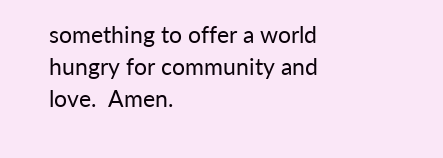something to offer a world hungry for community and love.  Amen.